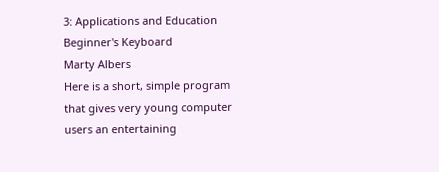3: Applications and Education
Beginner's Keyboard
Marty Albers
Here is a short, simple program that gives very young computer users an entertaining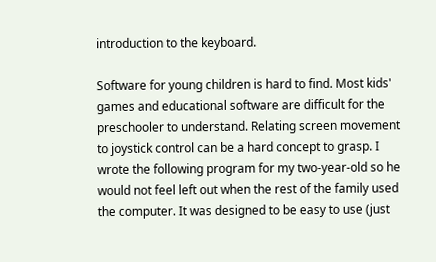introduction to the keyboard.

Software for young children is hard to find. Most kids' games and educational software are difficult for the preschooler to understand. Relating screen movement to joystick control can be a hard concept to grasp. I wrote the following program for my two-year-old so he would not feel left out when the rest of the family used the computer. It was designed to be easy to use (just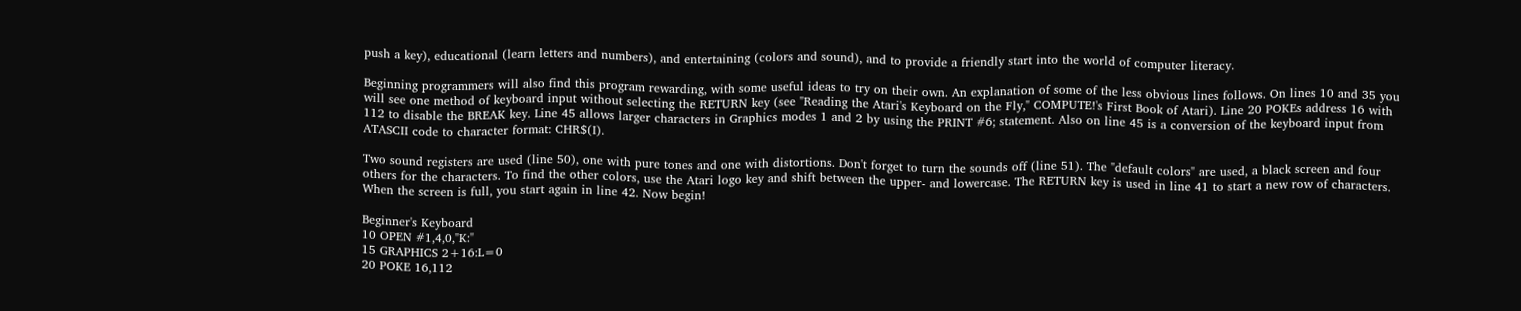push a key), educational (learn letters and numbers), and entertaining (colors and sound), and to provide a friendly start into the world of computer literacy.

Beginning programmers will also find this program rewarding, with some useful ideas to try on their own. An explanation of some of the less obvious lines follows. On lines 10 and 35 you will see one method of keyboard input without selecting the RETURN key (see "Reading the Atari's Keyboard on the Fly," COMPUTE!'s First Book of Atari). Line 20 POKEs address 16 with 112 to disable the BREAK key. Line 45 allows larger characters in Graphics modes 1 and 2 by using the PRINT #6; statement. Also on line 45 is a conversion of the keyboard input from ATASCII code to character format: CHR$(I).

Two sound registers are used (line 50), one with pure tones and one with distortions. Don't forget to turn the sounds off (line 51). The "default colors" are used, a black screen and four others for the characters. To find the other colors, use the Atari logo key and shift between the upper- and lowercase. The RETURN key is used in line 41 to start a new row of characters. When the screen is full, you start again in line 42. Now begin!

Beginner's Keyboard
10 OPEN #1,4,0,"K:"
15 GRAPHICS 2+16:L=0
20 POKE 16,112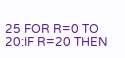25 FOR R=0 TO 20:IF R=20 THEN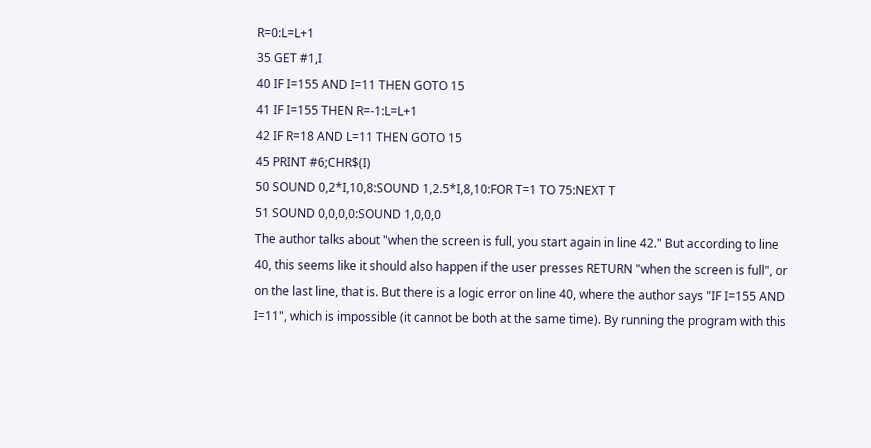R=0:L=L+1
35 GET #1,I
40 IF I=155 AND I=11 THEN GOTO 15
41 IF I=155 THEN R=-1:L=L+1
42 IF R=18 AND L=11 THEN GOTO 15
45 PRINT #6;CHR$(I)
50 SOUND 0,2*I,10,8:SOUND 1,2.5*I,8,10:FOR T=1 TO 75:NEXT T
51 SOUND 0,0,0,0:SOUND 1,0,0,0
The author talks about "when the screen is full, you start again in line 42." But according to line 40, this seems like it should also happen if the user presses RETURN "when the screen is full", or on the last line, that is. But there is a logic error on line 40, where the author says "IF I=155 AND I=11", which is impossible (it cannot be both at the same time). By running the program with this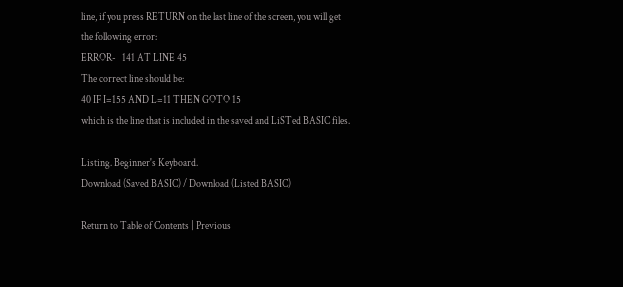line, if you press RETURN on the last line of the screen, you will get the following error:
ERROR-   141 AT LINE 45
The correct line should be:
40 IF I=155 AND L=11 THEN GOTO 15
which is the line that is included in the saved and LiSTed BASIC files.

Listing. Beginner's Keyboard.
Download (Saved BASIC) / Download (Listed BASIC)

Return to Table of Contents | Previous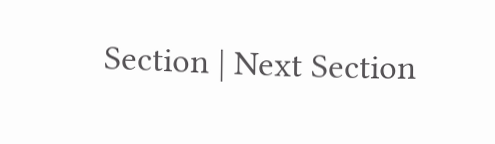Section | Next Section